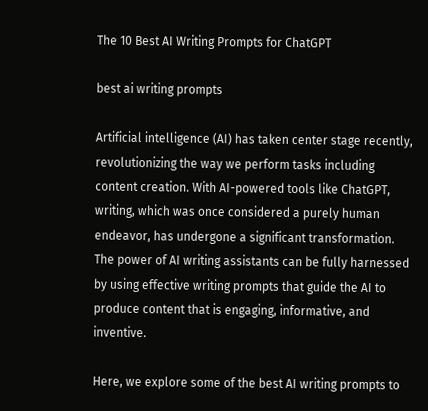The 10 Best AI Writing Prompts for ChatGPT

best ai writing prompts

Artificial intelligence (AI) has taken center stage recently, revolutionizing the way we perform tasks including content creation. With AI-powered tools like ChatGPT, writing, which was once considered a purely human endeavor, has undergone a significant transformation. The power of AI writing assistants can be fully harnessed by using effective writing prompts that guide the AI to produce content that is engaging, informative, and inventive.

Here, we explore some of the best AI writing prompts to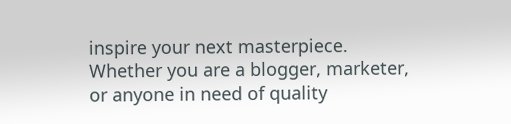inspire your next masterpiece. Whether you are a blogger, marketer, or anyone in need of quality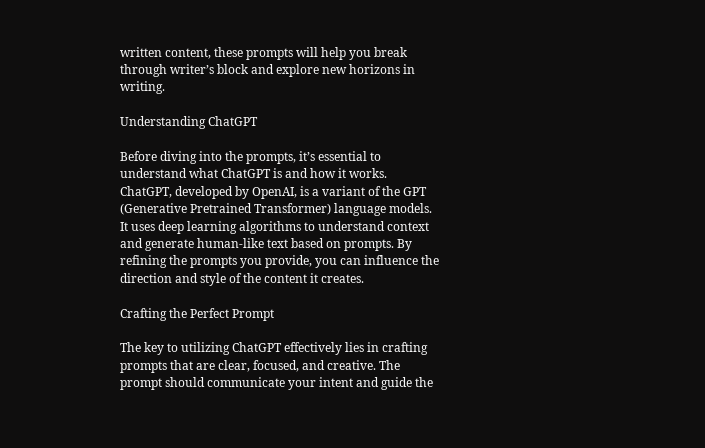written content, these prompts will help you break through writer’s block and explore new horizons in writing.

Understanding ChatGPT

Before diving into the prompts, it’s essential to understand what ChatGPT is and how it works. ChatGPT, developed by OpenAI, is a variant of the GPT (Generative Pretrained Transformer) language models. It uses deep learning algorithms to understand context and generate human-like text based on prompts. By refining the prompts you provide, you can influence the direction and style of the content it creates.

Crafting the Perfect Prompt

The key to utilizing ChatGPT effectively lies in crafting prompts that are clear, focused, and creative. The prompt should communicate your intent and guide the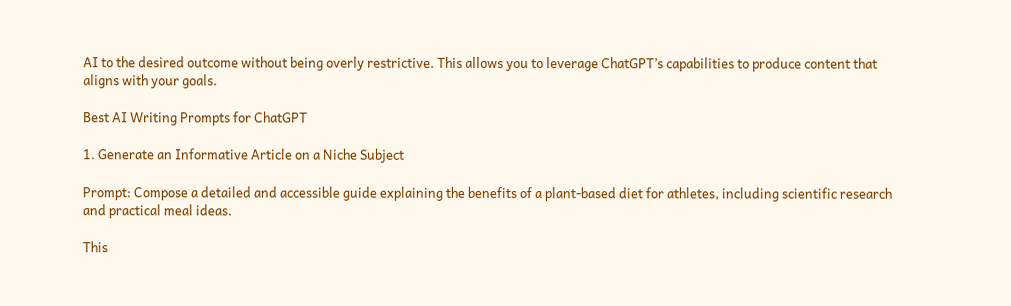AI to the desired outcome without being overly restrictive. This allows you to leverage ChatGPT’s capabilities to produce content that aligns with your goals.

Best AI Writing Prompts for ChatGPT

1. Generate an Informative Article on a Niche Subject

Prompt: Compose a detailed and accessible guide explaining the benefits of a plant-based diet for athletes, including scientific research and practical meal ideas.

This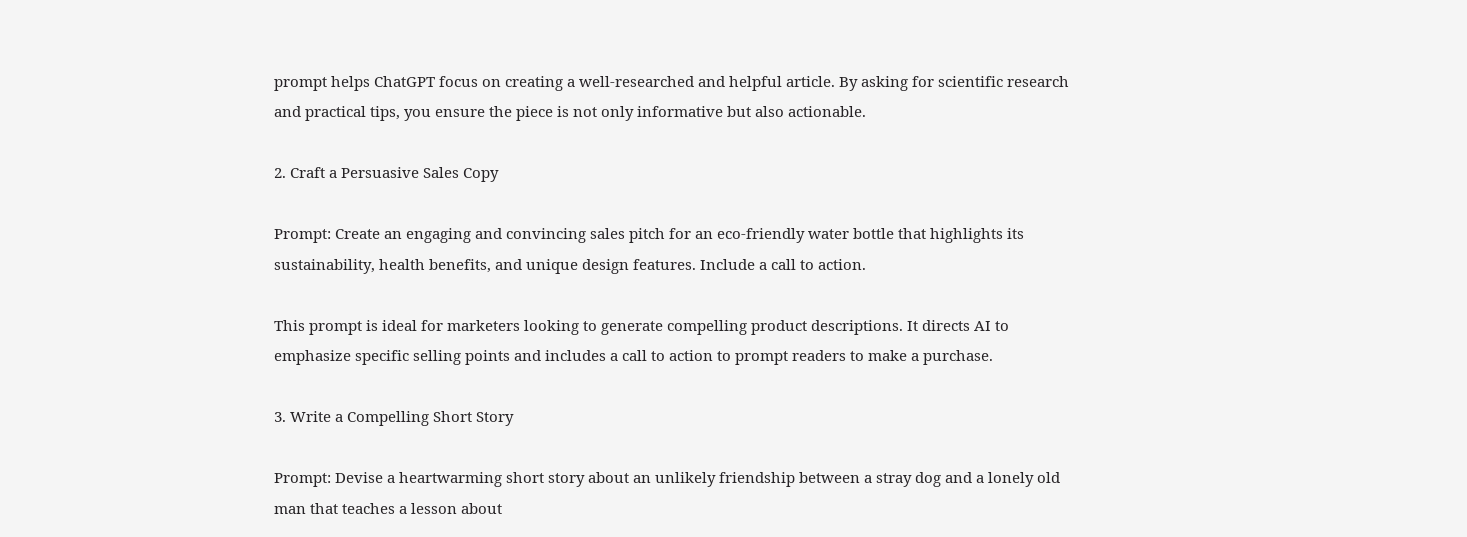prompt helps ChatGPT focus on creating a well-researched and helpful article. By asking for scientific research and practical tips, you ensure the piece is not only informative but also actionable.

2. Craft a Persuasive Sales Copy

Prompt: Create an engaging and convincing sales pitch for an eco-friendly water bottle that highlights its sustainability, health benefits, and unique design features. Include a call to action.

This prompt is ideal for marketers looking to generate compelling product descriptions. It directs AI to emphasize specific selling points and includes a call to action to prompt readers to make a purchase.

3. Write a Compelling Short Story

Prompt: Devise a heartwarming short story about an unlikely friendship between a stray dog and a lonely old man that teaches a lesson about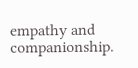empathy and companionship.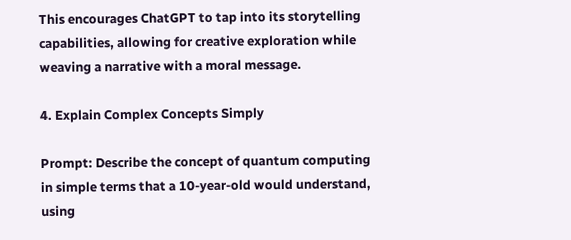This encourages ChatGPT to tap into its storytelling capabilities, allowing for creative exploration while weaving a narrative with a moral message.

4. Explain Complex Concepts Simply

Prompt: Describe the concept of quantum computing in simple terms that a 10-year-old would understand, using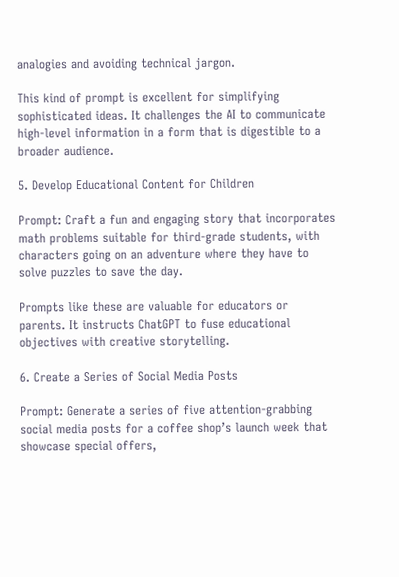analogies and avoiding technical jargon.

This kind of prompt is excellent for simplifying sophisticated ideas. It challenges the AI to communicate high-level information in a form that is digestible to a broader audience.

5. Develop Educational Content for Children

Prompt: Craft a fun and engaging story that incorporates math problems suitable for third-grade students, with characters going on an adventure where they have to solve puzzles to save the day.

Prompts like these are valuable for educators or parents. It instructs ChatGPT to fuse educational objectives with creative storytelling.

6. Create a Series of Social Media Posts

Prompt: Generate a series of five attention-grabbing social media posts for a coffee shop’s launch week that showcase special offers,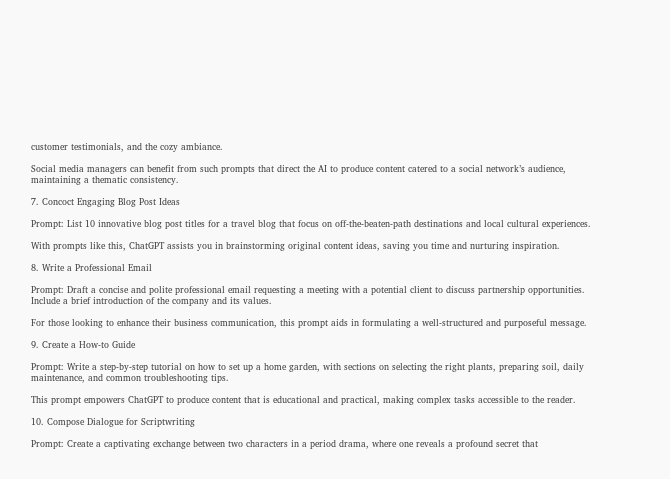customer testimonials, and the cozy ambiance.

Social media managers can benefit from such prompts that direct the AI to produce content catered to a social network’s audience, maintaining a thematic consistency.

7. Concoct Engaging Blog Post Ideas

Prompt: List 10 innovative blog post titles for a travel blog that focus on off-the-beaten-path destinations and local cultural experiences.

With prompts like this, ChatGPT assists you in brainstorming original content ideas, saving you time and nurturing inspiration.

8. Write a Professional Email

Prompt: Draft a concise and polite professional email requesting a meeting with a potential client to discuss partnership opportunities. Include a brief introduction of the company and its values.

For those looking to enhance their business communication, this prompt aids in formulating a well-structured and purposeful message.

9. Create a How-to Guide

Prompt: Write a step-by-step tutorial on how to set up a home garden, with sections on selecting the right plants, preparing soil, daily maintenance, and common troubleshooting tips.

This prompt empowers ChatGPT to produce content that is educational and practical, making complex tasks accessible to the reader.

10. Compose Dialogue for Scriptwriting

Prompt: Create a captivating exchange between two characters in a period drama, where one reveals a profound secret that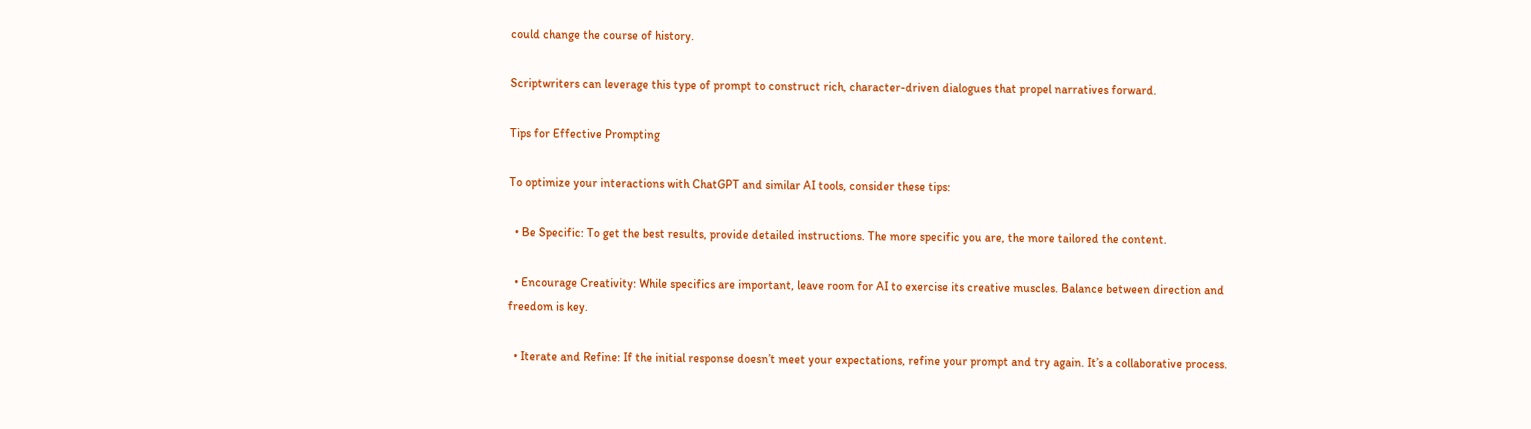could change the course of history.

Scriptwriters can leverage this type of prompt to construct rich, character-driven dialogues that propel narratives forward.

Tips for Effective Prompting

To optimize your interactions with ChatGPT and similar AI tools, consider these tips:

  • Be Specific: To get the best results, provide detailed instructions. The more specific you are, the more tailored the content.

  • Encourage Creativity: While specifics are important, leave room for AI to exercise its creative muscles. Balance between direction and freedom is key.

  • Iterate and Refine: If the initial response doesn’t meet your expectations, refine your prompt and try again. It’s a collaborative process.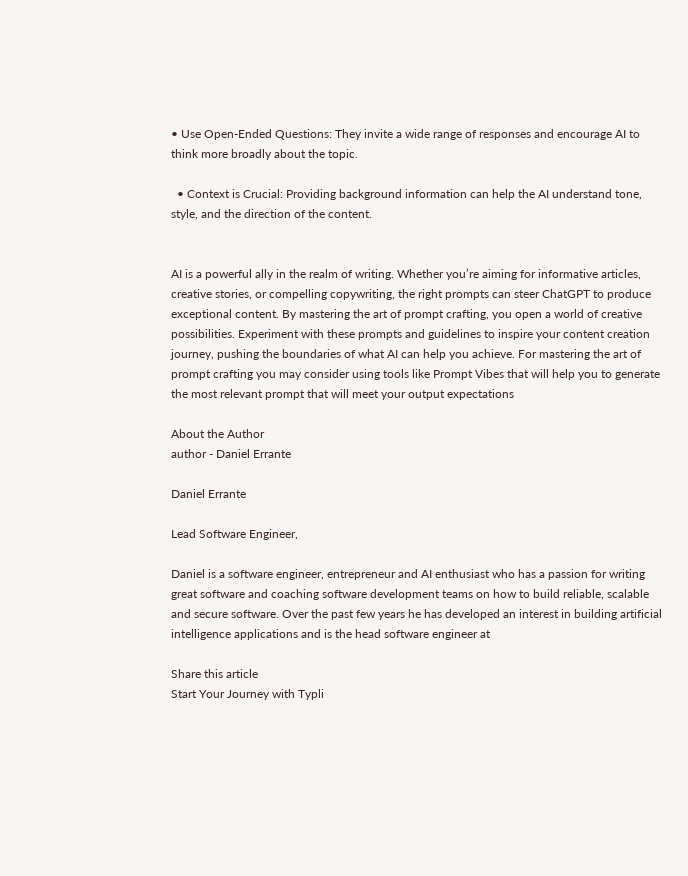• Use Open-Ended Questions: They invite a wide range of responses and encourage AI to think more broadly about the topic.

  • Context is Crucial: Providing background information can help the AI understand tone, style, and the direction of the content.


AI is a powerful ally in the realm of writing. Whether you’re aiming for informative articles, creative stories, or compelling copywriting, the right prompts can steer ChatGPT to produce exceptional content. By mastering the art of prompt crafting, you open a world of creative possibilities. Experiment with these prompts and guidelines to inspire your content creation journey, pushing the boundaries of what AI can help you achieve. For mastering the art of prompt crafting you may consider using tools like Prompt Vibes that will help you to generate the most relevant prompt that will meet your output expectations

About the Author
author - Daniel Errante

Daniel Errante

Lead Software Engineer,

Daniel is a software engineer, entrepreneur and AI enthusiast who has a passion for writing great software and coaching software development teams on how to build reliable, scalable and secure software. Over the past few years he has developed an interest in building artificial intelligence applications and is the head software engineer at

Share this article
Start Your Journey with Typli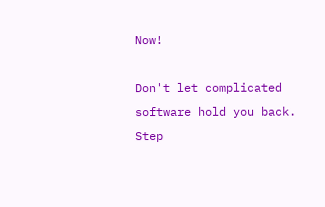Now!

Don't let complicated software hold you back. Step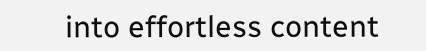into effortless content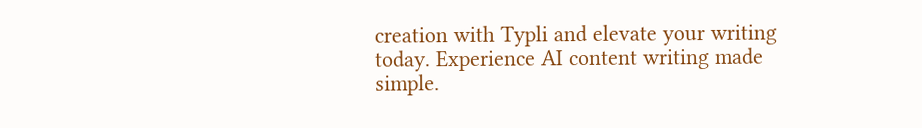creation with Typli and elevate your writing today. Experience AI content writing made simple.